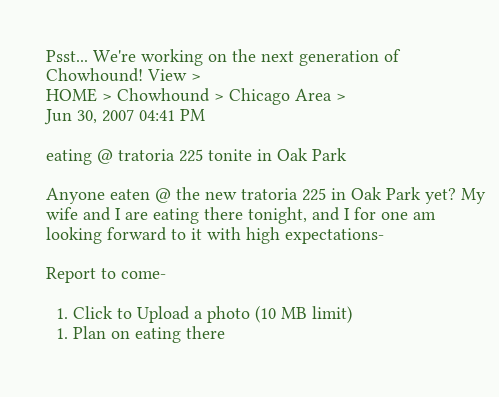Psst... We're working on the next generation of Chowhound! View >
HOME > Chowhound > Chicago Area >
Jun 30, 2007 04:41 PM

eating @ tratoria 225 tonite in Oak Park

Anyone eaten @ the new tratoria 225 in Oak Park yet? My wife and I are eating there tonight, and I for one am looking forward to it with high expectations-

Report to come-

  1. Click to Upload a photo (10 MB limit)
  1. Plan on eating there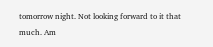tomorrow night. Not looking forward to it that much. Am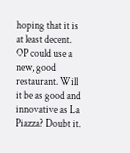hoping that it is at least decent. OP could use a new, good restaurant. Will it be as good and innovative as La Piazza? Doubt it.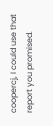coopercj, I could use that report you promised.